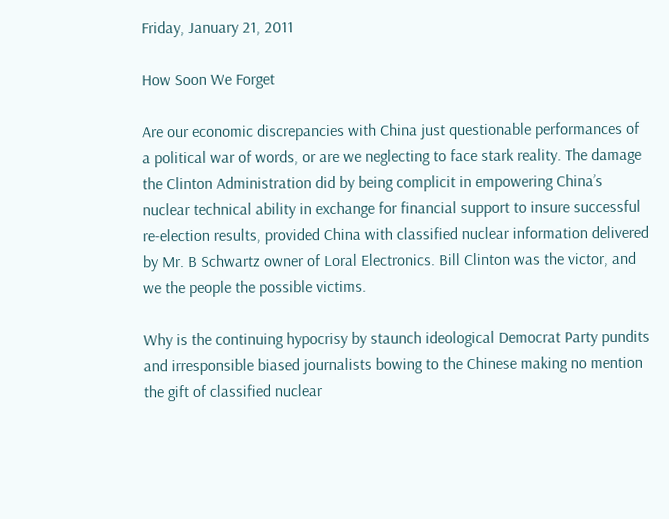Friday, January 21, 2011

How Soon We Forget

Are our economic discrepancies with China just questionable performances of a political war of words, or are we neglecting to face stark reality. The damage the Clinton Administration did by being complicit in empowering China’s nuclear technical ability in exchange for financial support to insure successful re-election results, provided China with classified nuclear information delivered by Mr. B Schwartz owner of Loral Electronics. Bill Clinton was the victor, and we the people the possible victims.

Why is the continuing hypocrisy by staunch ideological Democrat Party pundits and irresponsible biased journalists bowing to the Chinese making no mention the gift of classified nuclear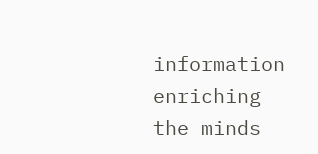information enriching the minds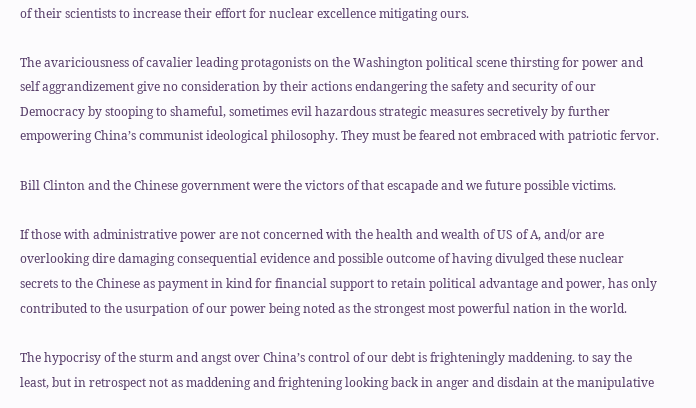of their scientists to increase their effort for nuclear excellence mitigating ours.

The avariciousness of cavalier leading protagonists on the Washington political scene thirsting for power and self aggrandizement give no consideration by their actions endangering the safety and security of our Democracy by stooping to shameful, sometimes evil hazardous strategic measures secretively by further empowering China’s communist ideological philosophy. They must be feared not embraced with patriotic fervor.

Bill Clinton and the Chinese government were the victors of that escapade and we future possible victims.

If those with administrative power are not concerned with the health and wealth of US of A, and/or are overlooking dire damaging consequential evidence and possible outcome of having divulged these nuclear secrets to the Chinese as payment in kind for financial support to retain political advantage and power, has only contributed to the usurpation of our power being noted as the strongest most powerful nation in the world.

The hypocrisy of the sturm and angst over China’s control of our debt is frighteningly maddening. to say the least, but in retrospect not as maddening and frightening looking back in anger and disdain at the manipulative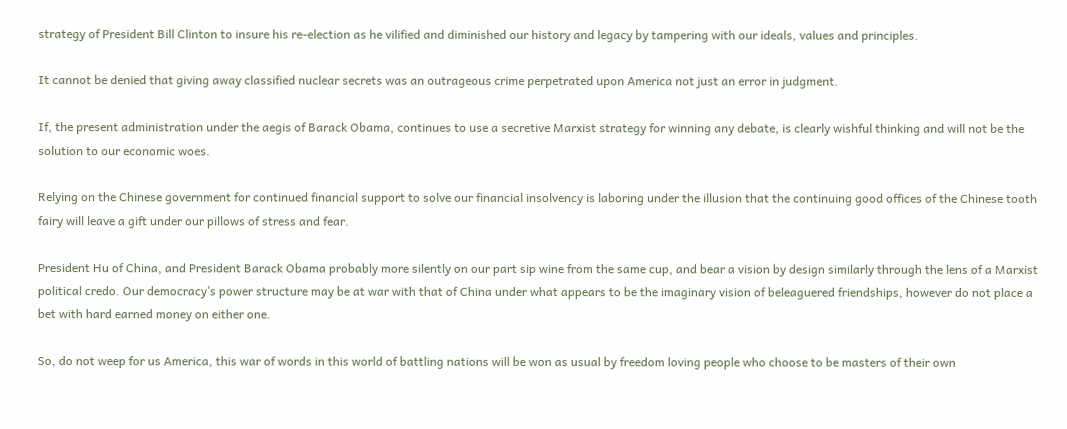strategy of President Bill Clinton to insure his re-election as he vilified and diminished our history and legacy by tampering with our ideals, values and principles.

It cannot be denied that giving away classified nuclear secrets was an outrageous crime perpetrated upon America not just an error in judgment.

If, the present administration under the aegis of Barack Obama, continues to use a secretive Marxist strategy for winning any debate, is clearly wishful thinking and will not be the solution to our economic woes.

Relying on the Chinese government for continued financial support to solve our financial insolvency is laboring under the illusion that the continuing good offices of the Chinese tooth fairy will leave a gift under our pillows of stress and fear.

President Hu of China, and President Barack Obama probably more silently on our part sip wine from the same cup, and bear a vision by design similarly through the lens of a Marxist political credo. Our democracy’s power structure may be at war with that of China under what appears to be the imaginary vision of beleaguered friendships, however do not place a bet with hard earned money on either one.

So, do not weep for us America, this war of words in this world of battling nations will be won as usual by freedom loving people who choose to be masters of their own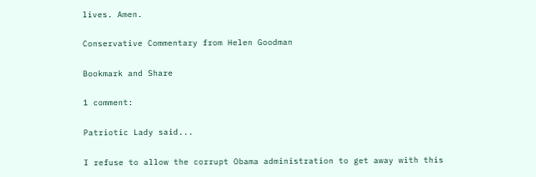lives. Amen.

Conservative Commentary from Helen Goodman

Bookmark and Share

1 comment:

Patriotic Lady said...

I refuse to allow the corrupt Obama administration to get away with this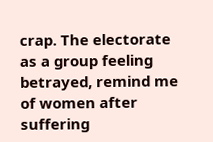crap. The electorate as a group feeling betrayed, remind me of women after suffering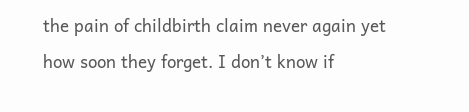the pain of childbirth claim never again yet how soon they forget. I don’t know if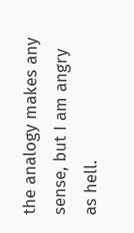the analogy makes any sense, but I am angry as hell.